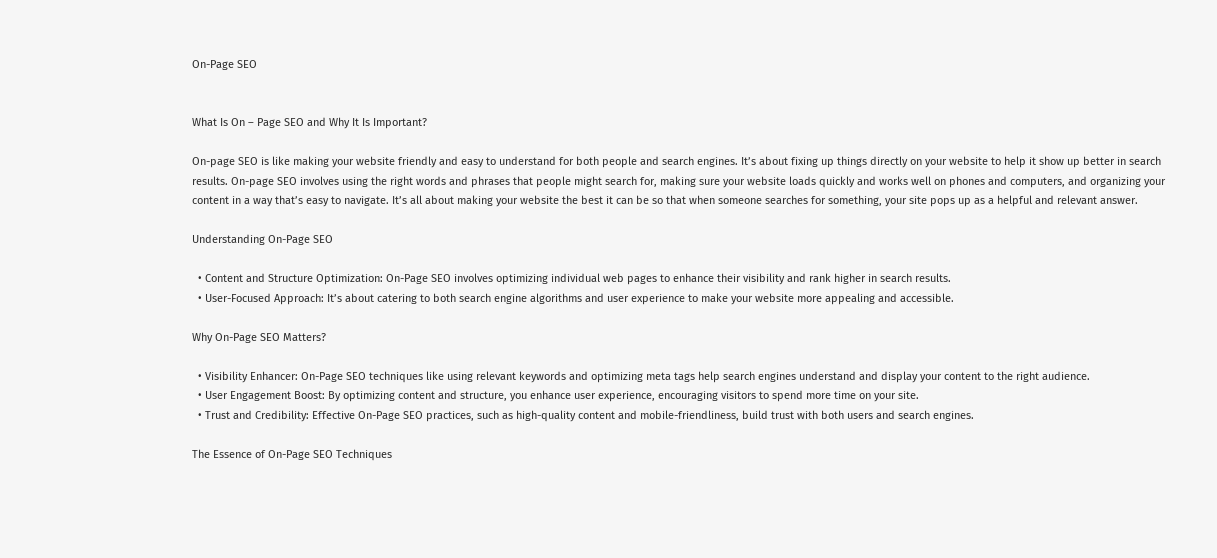On-Page SEO


What Is On – Page SEO and Why It Is Important?

On-page SEO is like making your website friendly and easy to understand for both people and search engines. It’s about fixing up things directly on your website to help it show up better in search results. On-page SEO involves using the right words and phrases that people might search for, making sure your website loads quickly and works well on phones and computers, and organizing your content in a way that’s easy to navigate. It’s all about making your website the best it can be so that when someone searches for something, your site pops up as a helpful and relevant answer.

Understanding On-Page SEO

  • Content and Structure Optimization: On-Page SEO involves optimizing individual web pages to enhance their visibility and rank higher in search results.
  • User-Focused Approach: It’s about catering to both search engine algorithms and user experience to make your website more appealing and accessible.

Why On-Page SEO Matters?

  • Visibility Enhancer: On-Page SEO techniques like using relevant keywords and optimizing meta tags help search engines understand and display your content to the right audience.
  • User Engagement Boost: By optimizing content and structure, you enhance user experience, encouraging visitors to spend more time on your site.
  • Trust and Credibility: Effective On-Page SEO practices, such as high-quality content and mobile-friendliness, build trust with both users and search engines.

The Essence of On-Page SEO Techniques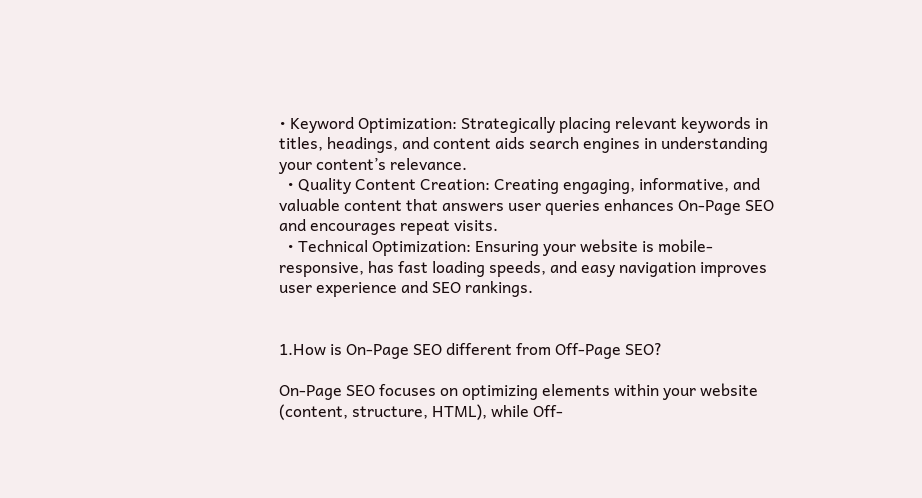• Keyword Optimization: Strategically placing relevant keywords in titles, headings, and content aids search engines in understanding your content’s relevance.
  • Quality Content Creation: Creating engaging, informative, and valuable content that answers user queries enhances On-Page SEO and encourages repeat visits.
  • Technical Optimization: Ensuring your website is mobile-responsive, has fast loading speeds, and easy navigation improves user experience and SEO rankings.


1.How is On-Page SEO different from Off-Page SEO?

On-Page SEO focuses on optimizing elements within your website (content, structure, HTML), while Off-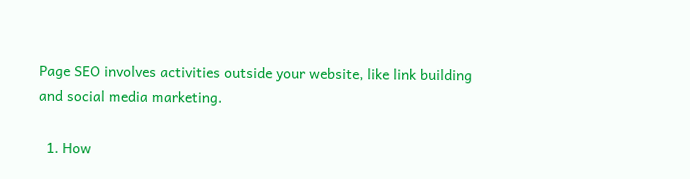Page SEO involves activities outside your website, like link building and social media marketing.

  1. How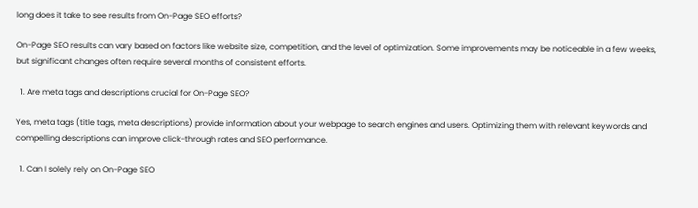long does it take to see results from On-Page SEO efforts?

On-Page SEO results can vary based on factors like website size, competition, and the level of optimization. Some improvements may be noticeable in a few weeks, but significant changes often require several months of consistent efforts.

  1. Are meta tags and descriptions crucial for On-Page SEO?

Yes, meta tags (title tags, meta descriptions) provide information about your webpage to search engines and users. Optimizing them with relevant keywords and compelling descriptions can improve click-through rates and SEO performance.

  1. Can I solely rely on On-Page SEO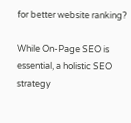for better website ranking?

While On-Page SEO is essential, a holistic SEO strategy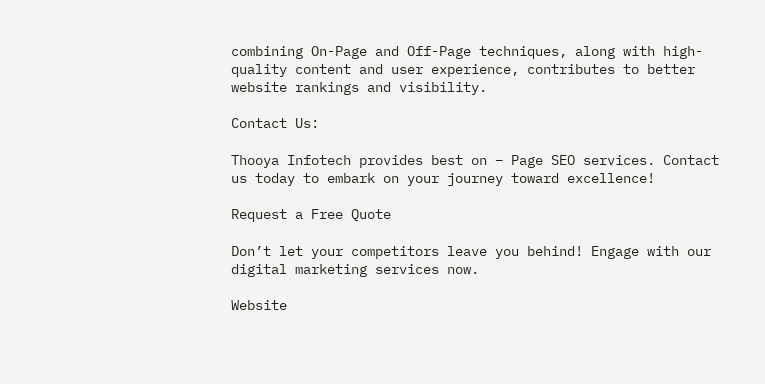combining On-Page and Off-Page techniques, along with high-quality content and user experience, contributes to better website rankings and visibility.

Contact Us:

Thooya Infotech provides best on – Page SEO services. Contact us today to embark on your journey toward excellence!

Request a Free Quote

Don’t let your competitors leave you behind! Engage with our digital marketing services now.

Website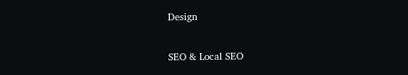Design

SEO & Local SEO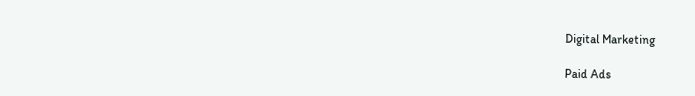Digital Marketing

Paid Ads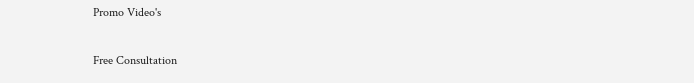Promo Video's

Free Consultation